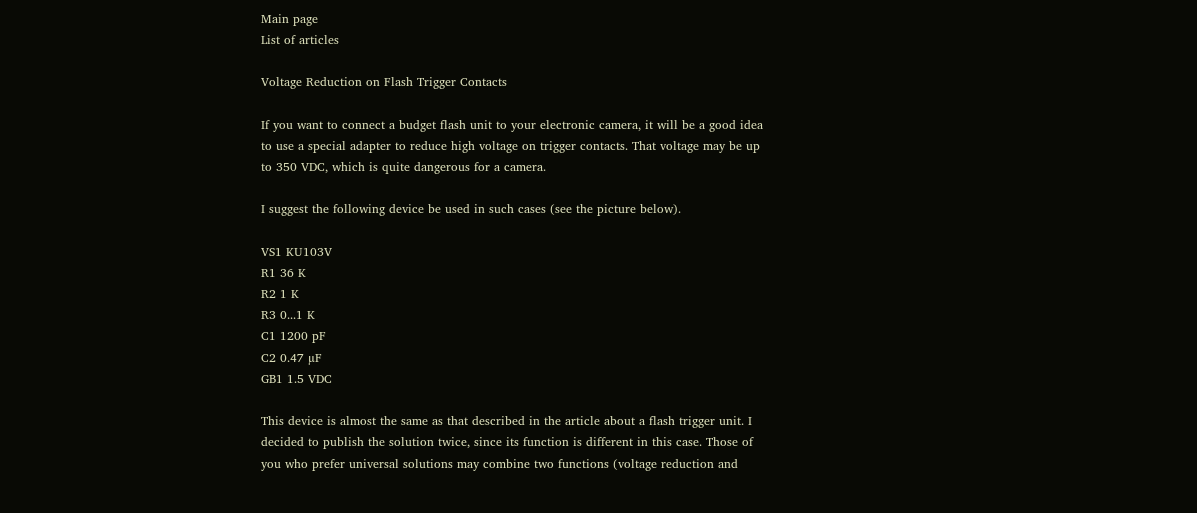Main page
List of articles

Voltage Reduction on Flash Trigger Contacts

If you want to connect a budget flash unit to your electronic camera, it will be a good idea to use a special adapter to reduce high voltage on trigger contacts. That voltage may be up to 350 VDC, which is quite dangerous for a camera.

I suggest the following device be used in such cases (see the picture below).

VS1 KU103V
R1 36 K
R2 1 K
R3 0...1 K
C1 1200 pF
C2 0.47 µF
GB1 1.5 VDC

This device is almost the same as that described in the article about a flash trigger unit. I decided to publish the solution twice, since its function is different in this case. Those of you who prefer universal solutions may combine two functions (voltage reduction and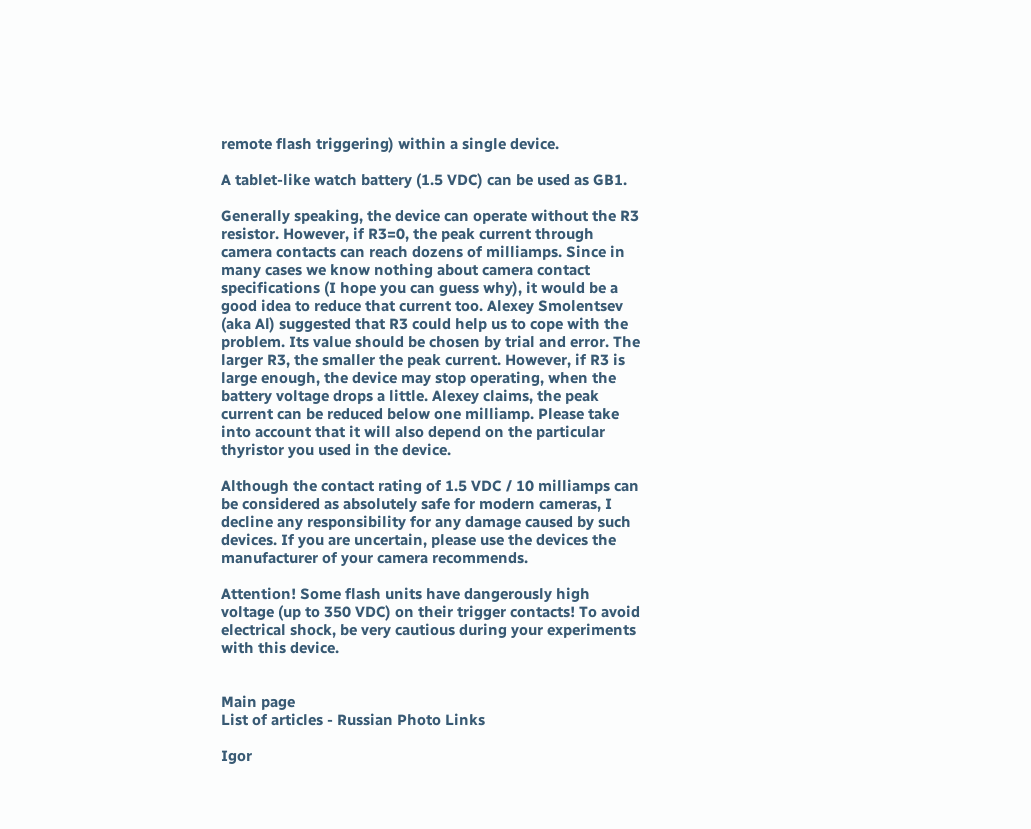remote flash triggering) within a single device.

A tablet-like watch battery (1.5 VDC) can be used as GB1.

Generally speaking, the device can operate without the R3 resistor. However, if R3=0, the peak current through camera contacts can reach dozens of milliamps. Since in many cases we know nothing about camera contact specifications (I hope you can guess why), it would be a good idea to reduce that current too. Alexey Smolentsev (aka Al) suggested that R3 could help us to cope with the problem. Its value should be chosen by trial and error. The larger R3, the smaller the peak current. However, if R3 is large enough, the device may stop operating, when the battery voltage drops a little. Alexey claims, the peak current can be reduced below one milliamp. Please take into account that it will also depend on the particular thyristor you used in the device.

Although the contact rating of 1.5 VDC / 10 milliamps can be considered as absolutely safe for modern cameras, I decline any responsibility for any damage caused by such devices. If you are uncertain, please use the devices the manufacturer of your camera recommends.

Attention! Some flash units have dangerously high voltage (up to 350 VDC) on their trigger contacts! To avoid electrical shock, be very cautious during your experiments with this device.


Main page
List of articles - Russian Photo Links

Igor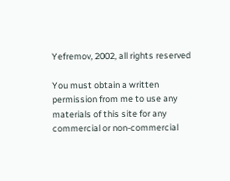Yefremov, 2002, all rights reserved

You must obtain a written permission from me to use any materials of this site for any commercial or non-commercial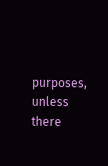purposes, unless there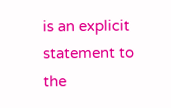is an explicit statement to the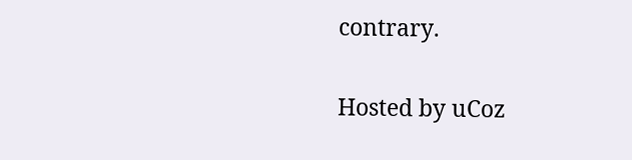contrary.

Hosted by uCoz